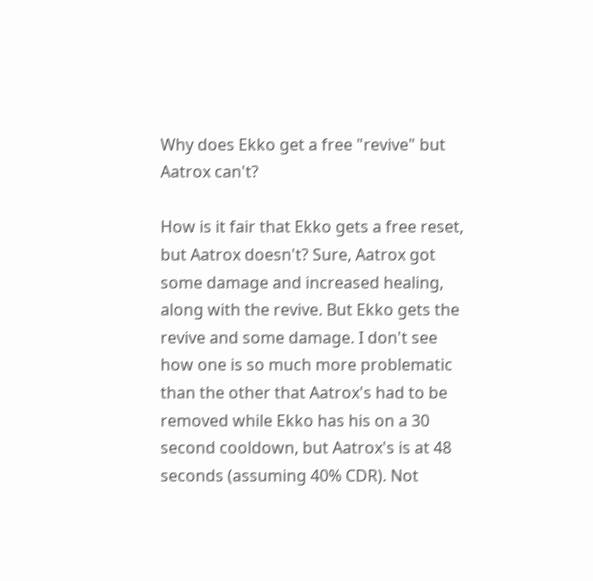Why does Ekko get a free "revive" but Aatrox can't?

How is it fair that Ekko gets a free reset, but Aatrox doesn't? Sure, Aatrox got some damage and increased healing, along with the revive. But Ekko gets the revive and some damage. I don't see how one is so much more problematic than the other that Aatrox's had to be removed while Ekko has his on a 30 second cooldown, but Aatrox's is at 48 seconds (assuming 40% CDR). Not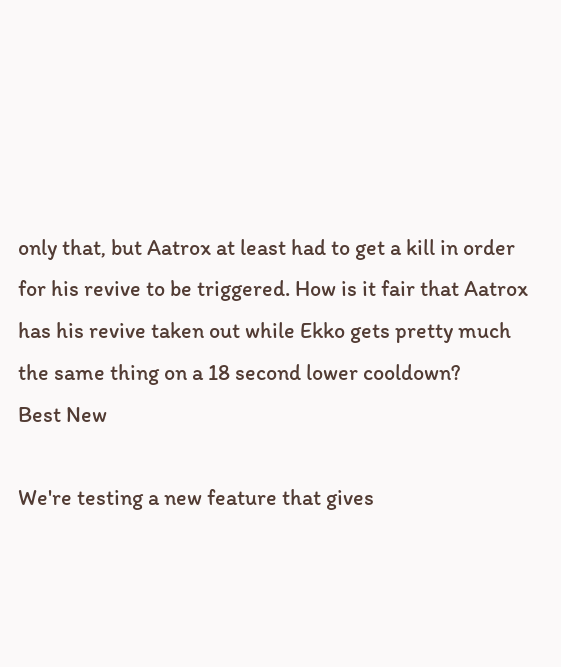only that, but Aatrox at least had to get a kill in order for his revive to be triggered. How is it fair that Aatrox has his revive taken out while Ekko gets pretty much the same thing on a 18 second lower cooldown?
Best New

We're testing a new feature that gives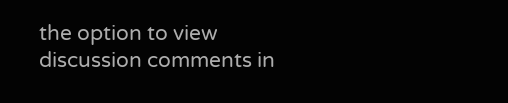the option to view discussion comments in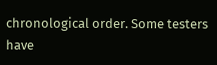chronological order. Some testers have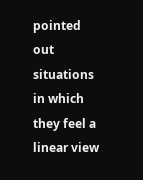pointed out situations in which they feel a linear view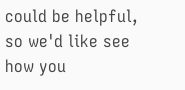could be helpful, so we'd like see how you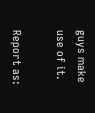guys make use of it.

Report as: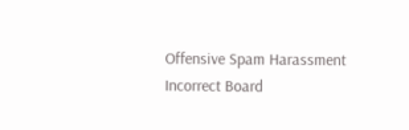Offensive Spam Harassment Incorrect Board